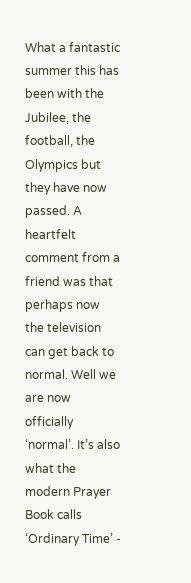What a fantastic summer this has been with the Jubilee, the football, the Olympics but they have now passed. A heartfelt comment from a friend was that perhaps now the television can get back to normal. Well we are now officially ‘normal’. It’s also what the modern Prayer Book calls ‘Ordinary Time’ -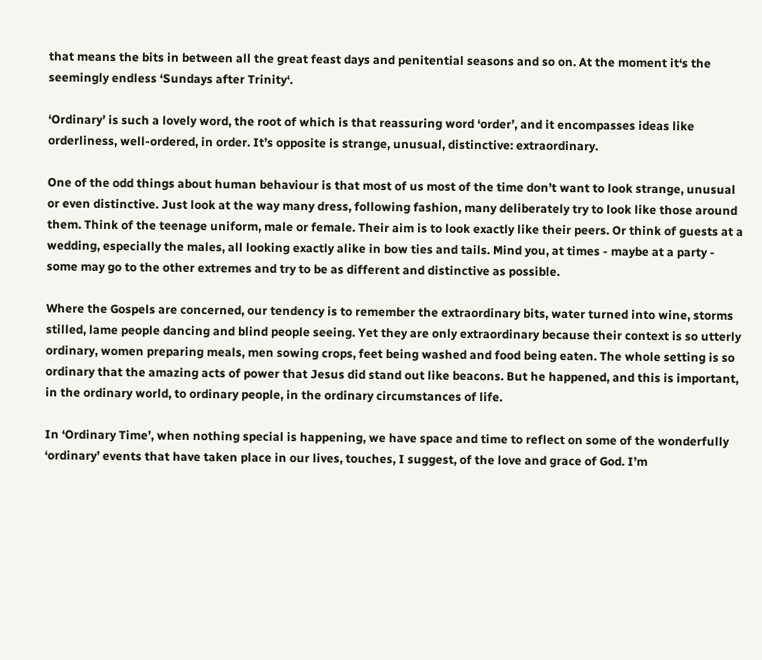that means the bits in between all the great feast days and penitential seasons and so on. At the moment it‘s the seemingly endless ‘Sundays after Trinity‘.

‘Ordinary’ is such a lovely word, the root of which is that reassuring word ‘order’, and it encompasses ideas like orderliness, well-ordered, in order. It’s opposite is strange, unusual, distinctive: extraordinary.

One of the odd things about human behaviour is that most of us most of the time don’t want to look strange, unusual or even distinctive. Just look at the way many dress, following fashion, many deliberately try to look like those around them. Think of the teenage uniform, male or female. Their aim is to look exactly like their peers. Or think of guests at a wedding, especially the males, all looking exactly alike in bow ties and tails. Mind you, at times - maybe at a party - some may go to the other extremes and try to be as different and distinctive as possible.

Where the Gospels are concerned, our tendency is to remember the extraordinary bits, water turned into wine, storms stilled, lame people dancing and blind people seeing. Yet they are only extraordinary because their context is so utterly ordinary, women preparing meals, men sowing crops, feet being washed and food being eaten. The whole setting is so ordinary that the amazing acts of power that Jesus did stand out like beacons. But he happened, and this is important, in the ordinary world, to ordinary people, in the ordinary circumstances of life.

In ‘Ordinary Time’, when nothing special is happening, we have space and time to reflect on some of the wonderfully ‘ordinary’ events that have taken place in our lives, touches, I suggest, of the love and grace of God. I’m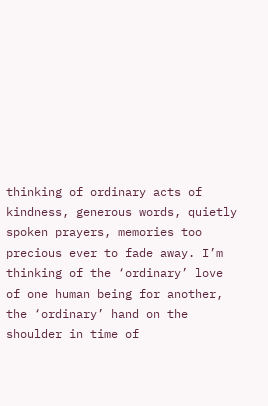thinking of ordinary acts of kindness, generous words, quietly spoken prayers, memories too precious ever to fade away. I’m thinking of the ‘ordinary’ love of one human being for another, the ‘ordinary’ hand on the shoulder in time of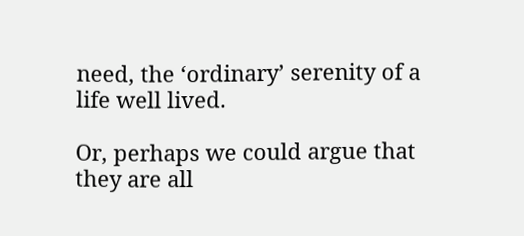need, the ‘ordinary’ serenity of a life well lived.

Or, perhaps we could argue that they are all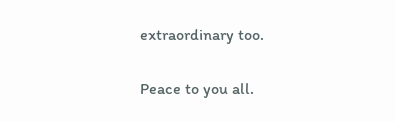extraordinary too.

Peace to you all.